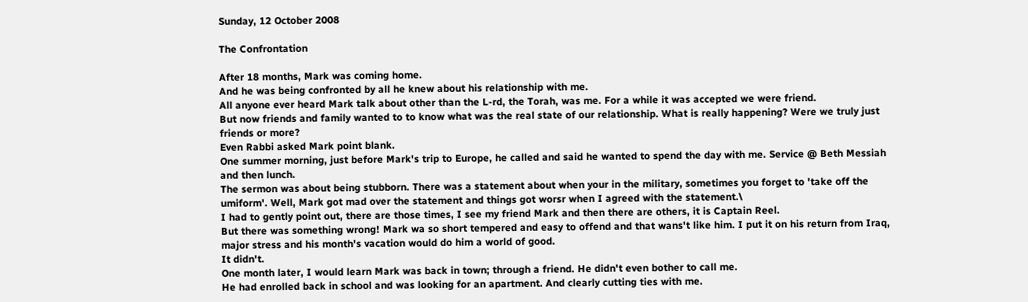Sunday, 12 October 2008

The Confrontation

After 18 months, Mark was coming home.
And he was being confronted by all he knew about his relationship with me.
All anyone ever heard Mark talk about other than the L-rd, the Torah, was me. For a while it was accepted we were friend.
But now friends and family wanted to to know what was the real state of our relationship. What is really happening? Were we truly just friends or more?
Even Rabbi asked Mark point blank.
One summer morning, just before Mark's trip to Europe, he called and said he wanted to spend the day with me. Service @ Beth Messiah and then lunch.
The sermon was about being stubborn. There was a statement about when your in the military, sometimes you forget to 'take off the umiform'. Well, Mark got mad over the statement and things got worsr when I agreed with the statement.\
I had to gently point out, there are those times, I see my friend Mark and then there are others, it is Captain Reel.
But there was something wrong! Mark wa so short tempered and easy to offend and that wans't like him. I put it on his return from Iraq, major stress and his month's vacation would do him a world of good.
It didn't.
One month later, I would learn Mark was back in town; through a friend. He didn't even bother to call me.
He had enrolled back in school and was looking for an apartment. And clearly cutting ties with me.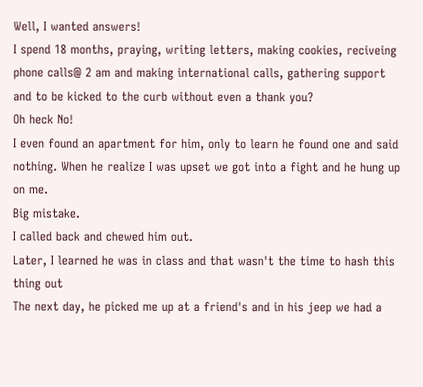Well, I wanted answers!
I spend 18 months, praying, writing letters, making cookies, reciveing phone calls@ 2 am and making international calls, gathering support and to be kicked to the curb without even a thank you?
Oh heck No!
I even found an apartment for him, only to learn he found one and said nothing. When he realize I was upset we got into a fight and he hung up on me.
Big mistake.
I called back and chewed him out.
Later, I learned he was in class and that wasn't the time to hash this thing out
The next day, he picked me up at a friend's and in his jeep we had a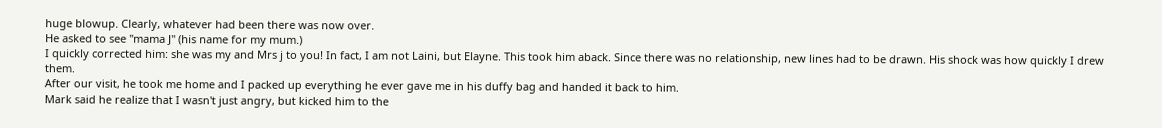huge blowup. Clearly, whatever had been there was now over.
He asked to see "mama J" (his name for my mum.)
I quickly corrected him: she was my and Mrs j to you! In fact, I am not Laini, but Elayne. This took him aback. Since there was no relationship, new lines had to be drawn. His shock was how quickly I drew them.
After our visit, he took me home and I packed up everything he ever gave me in his duffy bag and handed it back to him.
Mark said he realize that I wasn't just angry, but kicked him to the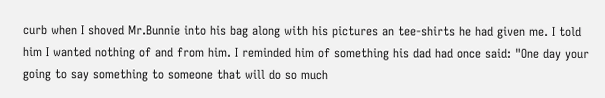curb when I shoved Mr.Bunnie into his bag along with his pictures an tee-shirts he had given me. I told him I wanted nothing of and from him. I reminded him of something his dad had once said: "One day your going to say something to someone that will do so much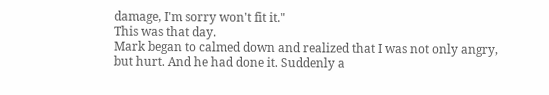damage, I'm sorry won't fit it."
This was that day.
Mark began to calmed down and realized that I was not only angry, but hurt. And he had done it. Suddenly a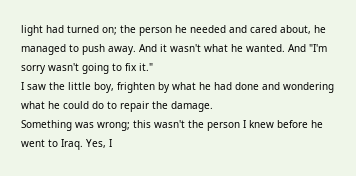light had turned on; the person he needed and cared about, he managed to push away. And it wasn't what he wanted. And "I'm sorry wasn't going to fix it."
I saw the little boy, frighten by what he had done and wondering what he could do to repair the damage.
Something was wrong; this wasn't the person I knew before he went to Iraq. Yes, I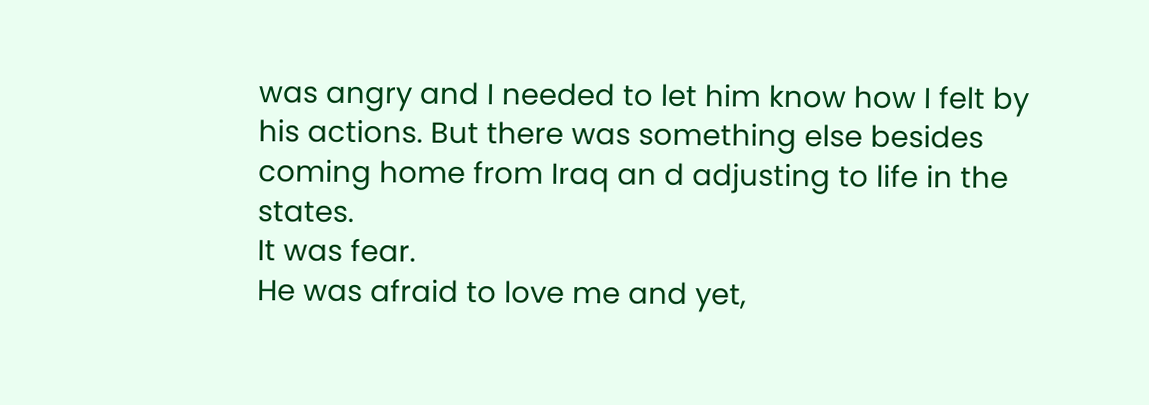was angry and I needed to let him know how I felt by his actions. But there was something else besides coming home from Iraq an d adjusting to life in the states.
It was fear.
He was afraid to love me and yet,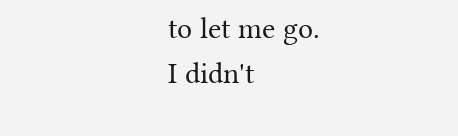to let me go.
I didn't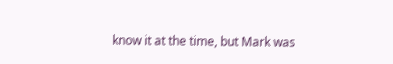know it at the time, but Mark was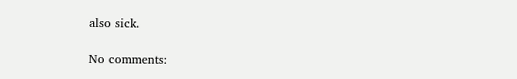also sick.

No comments: